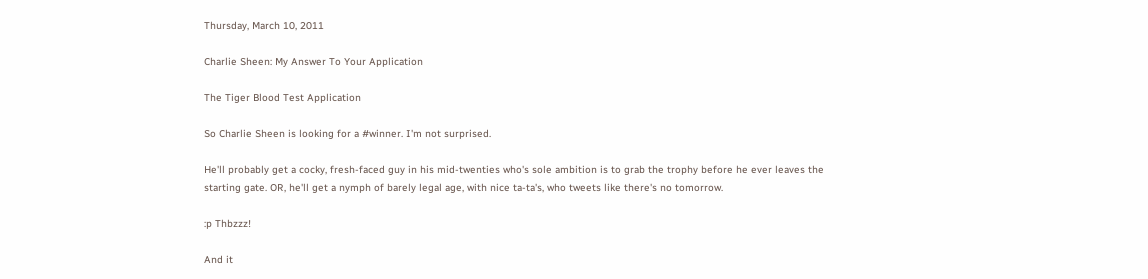Thursday, March 10, 2011

Charlie Sheen: My Answer To Your Application

The Tiger Blood Test Application

So Charlie Sheen is looking for a #winner. I'm not surprised.

He'll probably get a cocky, fresh-faced guy in his mid-twenties who's sole ambition is to grab the trophy before he ever leaves the starting gate. OR, he'll get a nymph of barely legal age, with nice ta-ta's, who tweets like there's no tomorrow.

:p Thbzzz!

And it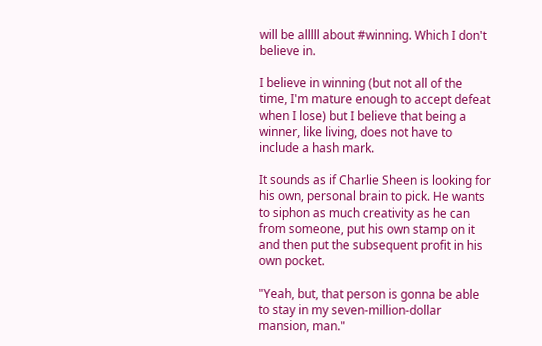will be alllll about #winning. Which I don't believe in.

I believe in winning (but not all of the time, I'm mature enough to accept defeat when I lose) but I believe that being a winner, like living, does not have to include a hash mark.

It sounds as if Charlie Sheen is looking for his own, personal brain to pick. He wants to siphon as much creativity as he can from someone, put his own stamp on it and then put the subsequent profit in his own pocket.

"Yeah, but, that person is gonna be able to stay in my seven-million-dollar mansion, man."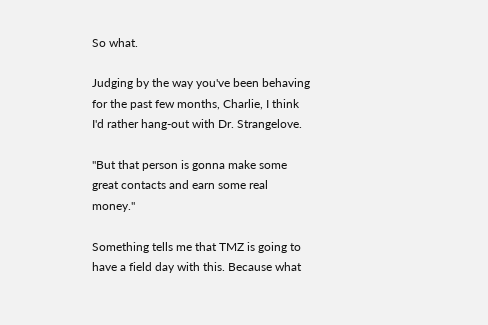So what.

Judging by the way you've been behaving for the past few months, Charlie, I think I'd rather hang-out with Dr. Strangelove.

"But that person is gonna make some great contacts and earn some real money."

Something tells me that TMZ is going to have a field day with this. Because what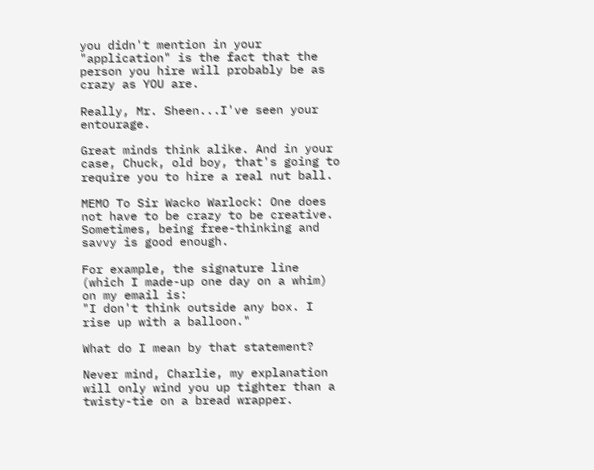you didn't mention in your "application" is the fact that the person you hire will probably be as crazy as YOU are.

Really, Mr. Sheen...I've seen your entourage.

Great minds think alike. And in your case, Chuck, old boy, that's going to require you to hire a real nut ball.

MEMO To Sir Wacko Warlock: One does not have to be crazy to be creative. Sometimes, being free-thinking and savvy is good enough.

For example, the signature line (which I made-up one day on a whim) on my email is:
"I don't think outside any box. I rise up with a balloon."

What do I mean by that statement?

Never mind, Charlie, my explanation will only wind you up tighter than a twisty-tie on a bread wrapper.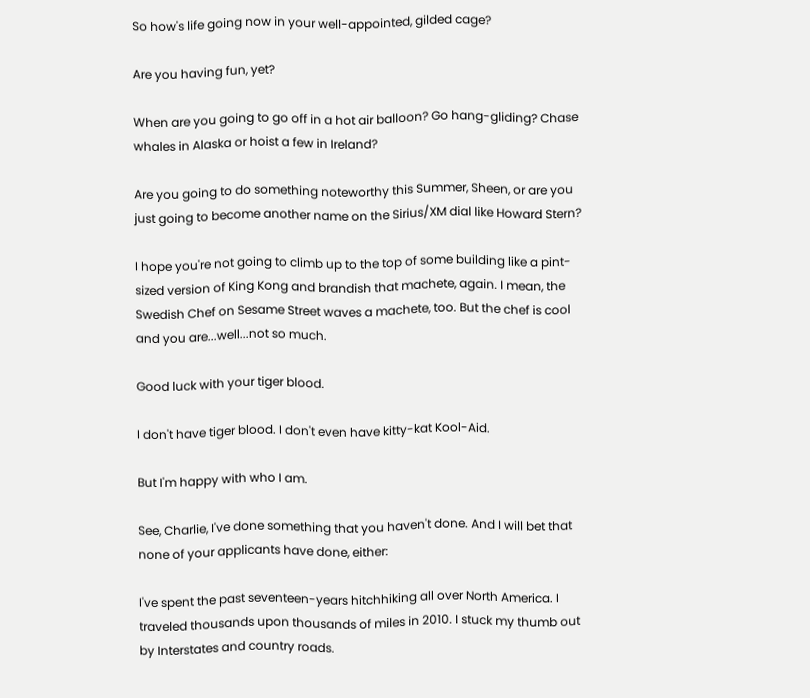So how's life going now in your well-appointed, gilded cage?

Are you having fun, yet?

When are you going to go off in a hot air balloon? Go hang-gliding? Chase whales in Alaska or hoist a few in Ireland?

Are you going to do something noteworthy this Summer, Sheen, or are you just going to become another name on the Sirius/XM dial like Howard Stern?

I hope you're not going to climb up to the top of some building like a pint-sized version of King Kong and brandish that machete, again. I mean, the Swedish Chef on Sesame Street waves a machete, too. But the chef is cool and you are...well...not so much.

Good luck with your tiger blood.

I don't have tiger blood. I don't even have kitty-kat Kool-Aid.

But I'm happy with who I am.

See, Charlie, I've done something that you haven't done. And I will bet that none of your applicants have done, either:

I've spent the past seventeen-years hitchhiking all over North America. I traveled thousands upon thousands of miles in 2010. I stuck my thumb out by Interstates and country roads.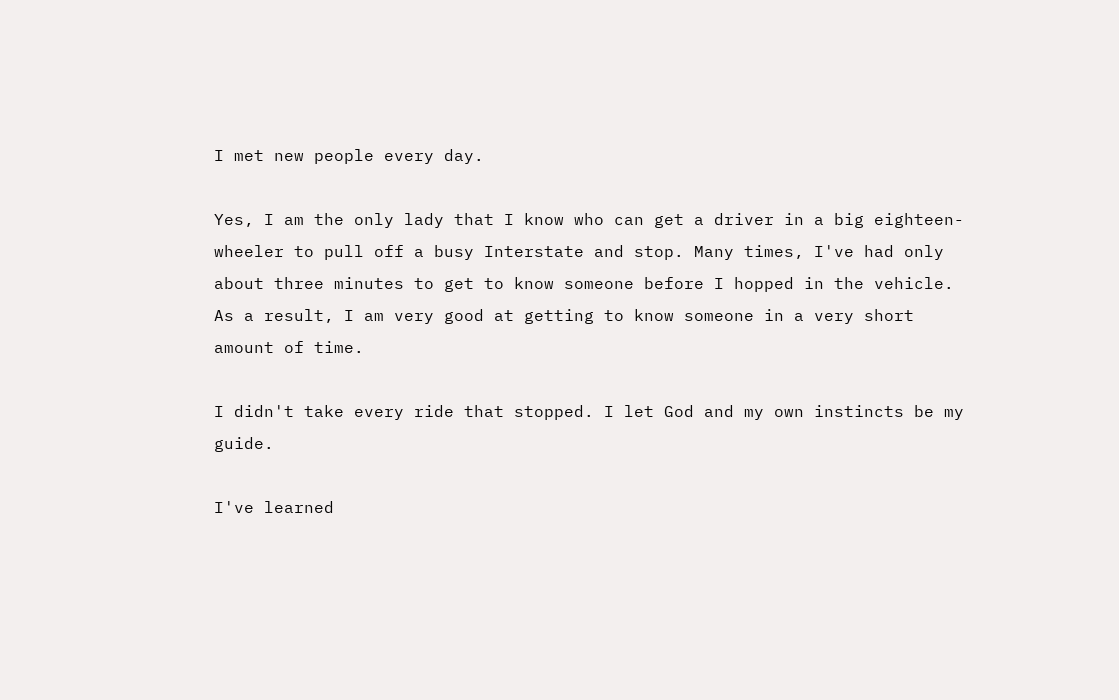I met new people every day.

Yes, I am the only lady that I know who can get a driver in a big eighteen-wheeler to pull off a busy Interstate and stop. Many times, I've had only about three minutes to get to know someone before I hopped in the vehicle. As a result, I am very good at getting to know someone in a very short amount of time.

I didn't take every ride that stopped. I let God and my own instincts be my guide.

I've learned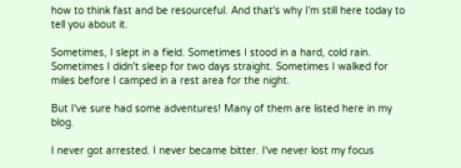how to think fast and be resourceful. And that's why I'm still here today to tell you about it.

Sometimes, I slept in a field. Sometimes I stood in a hard, cold rain. Sometimes I didn't sleep for two days straight. Sometimes I walked for miles before I camped in a rest area for the night.

But I've sure had some adventures! Many of them are listed here in my blog.

I never got arrested. I never became bitter. I've never lost my focus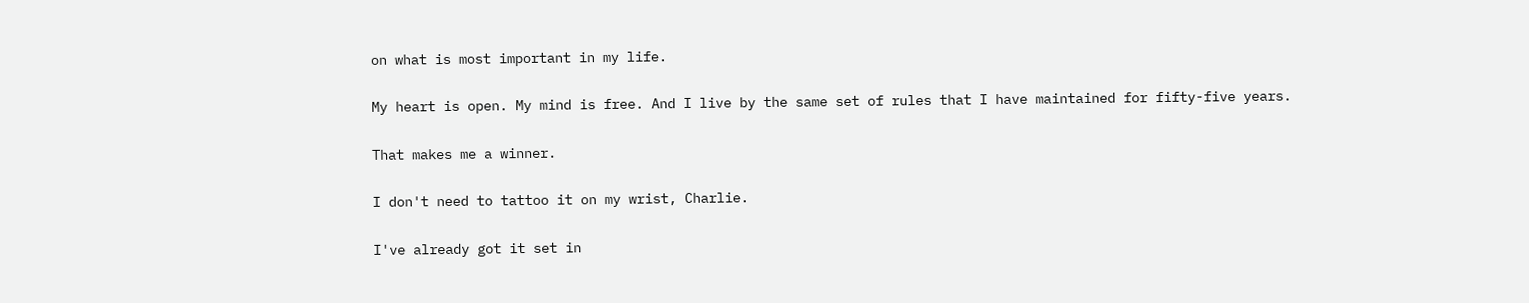on what is most important in my life.

My heart is open. My mind is free. And I live by the same set of rules that I have maintained for fifty-five years.

That makes me a winner.

I don't need to tattoo it on my wrist, Charlie.

I've already got it set in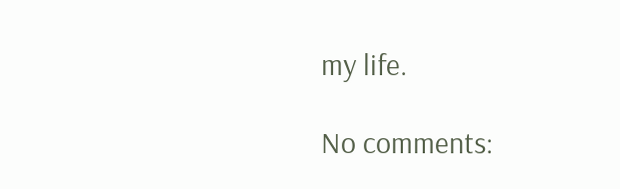my life.

No comments: